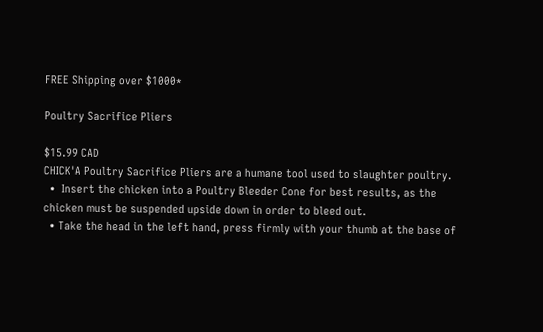FREE Shipping over $1000*

Poultry Sacrifice Pliers

$15.99 CAD
CHICK'A Poultry Sacrifice Pliers are a humane tool used to slaughter poultry.
  •  Insert the chicken into a Poultry Bleeder Cone for best results, as the chicken must be suspended upside down in order to bleed out.
  • Take the head in the left hand, press firmly with your thumb at the base of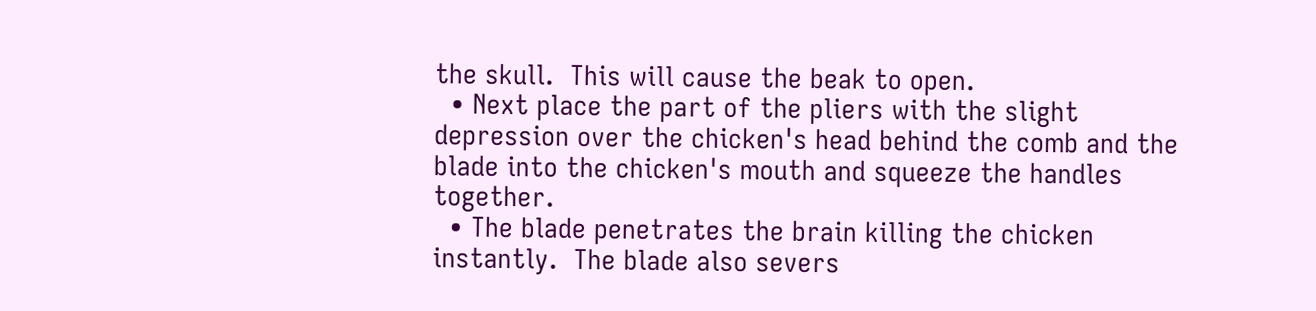the skull.  This will cause the beak to open.
  • Next place the part of the pliers with the slight depression over the chicken's head behind the comb and the blade into the chicken's mouth and squeeze the handles together.
  • The blade penetrates the brain killing the chicken instantly.  The blade also severs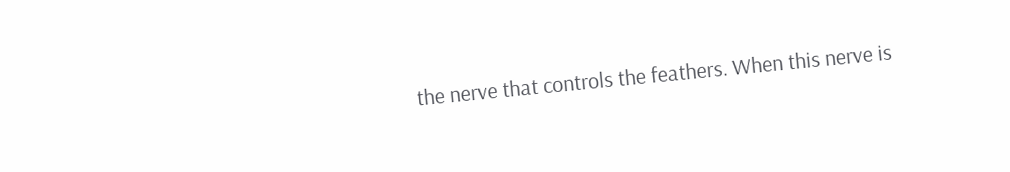the nerve that controls the feathers. When this nerve is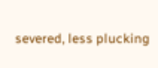severed, less plucking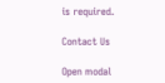is required.

Contact Us

Open modal